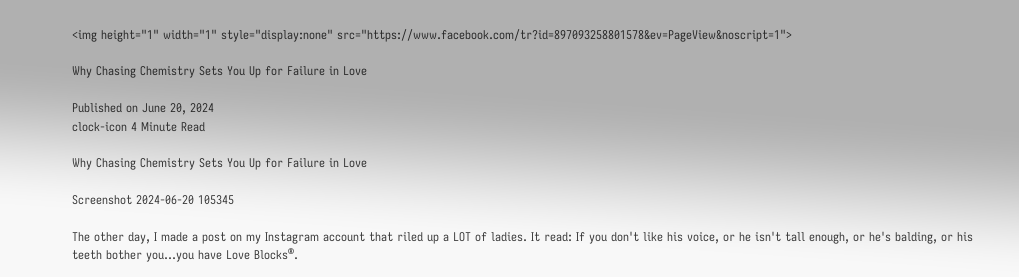<img height="1" width="1" style="display:none" src="https://www.facebook.com/tr?id=897093258801578&ev=PageView&noscript=1">

Why Chasing Chemistry Sets You Up for Failure in Love

Published on June 20, 2024
clock-icon 4 Minute Read

Why Chasing Chemistry Sets You Up for Failure in Love

Screenshot 2024-06-20 105345

The other day, I made a post on my Instagram account that riled up a LOT of ladies. It read: If you don't like his voice, or he isn't tall enough, or he's balding, or his teeth bother you...you have Love Blocks®.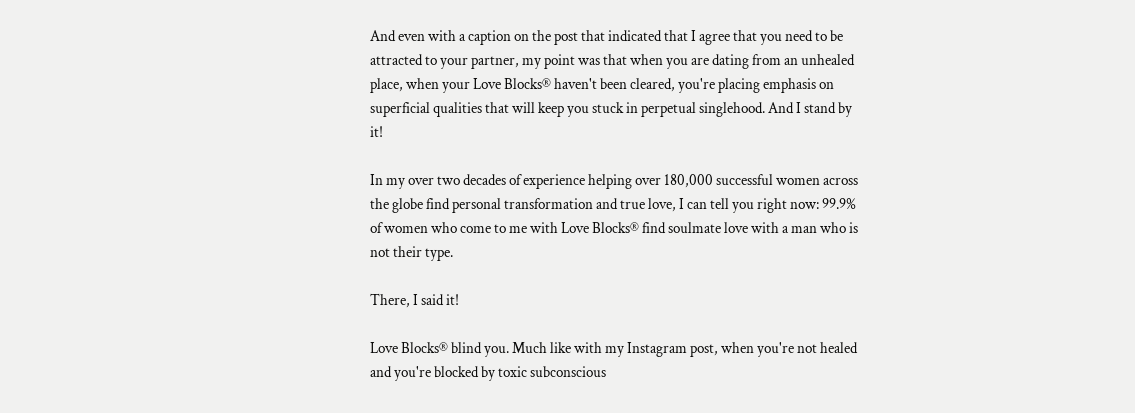And even with a caption on the post that indicated that I agree that you need to be attracted to your partner, my point was that when you are dating from an unhealed place, when your Love Blocks® haven't been cleared, you're placing emphasis on superficial qualities that will keep you stuck in perpetual singlehood. And I stand by it!

In my over two decades of experience helping over 180,000 successful women across the globe find personal transformation and true love, I can tell you right now: 99.9% of women who come to me with Love Blocks® find soulmate love with a man who is not their type.

There, I said it!

Love Blocks® blind you. Much like with my Instagram post, when you're not healed and you're blocked by toxic subconscious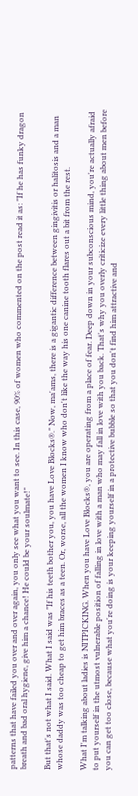patterns that have failed you over and over again, you only see what you want to see. In this case, 90% of women who commented on the post read it as: "If he has funky dragon breath and bad oral hygiene, give him a chance! He could be your soulmate!"

But that's not what I said. What I said was "If his teeth bother you, you have Love Blocks®." Now, ma'ams, there is a gigantic difference between gingivitis or halitosis and a man whose daddy was too cheap to get him braces as a teen. Or, worse, all the women I know who don't like the way his one canine tooth flares out a bit from the rest.

What I'm talking about ladies is NITPICKING. When you have Love Blocks®, you are operating from a place of fear. Deep down in your subconscious mind, you're actually afraid to put yourself in the utmost vulnerable position of falling in love with a man who may fall in love with you back. That's why you overly criticize every little thing about men before you can get too close, because what you're doing is your keeping yourself in a protective bubble so that you don't find him attractive and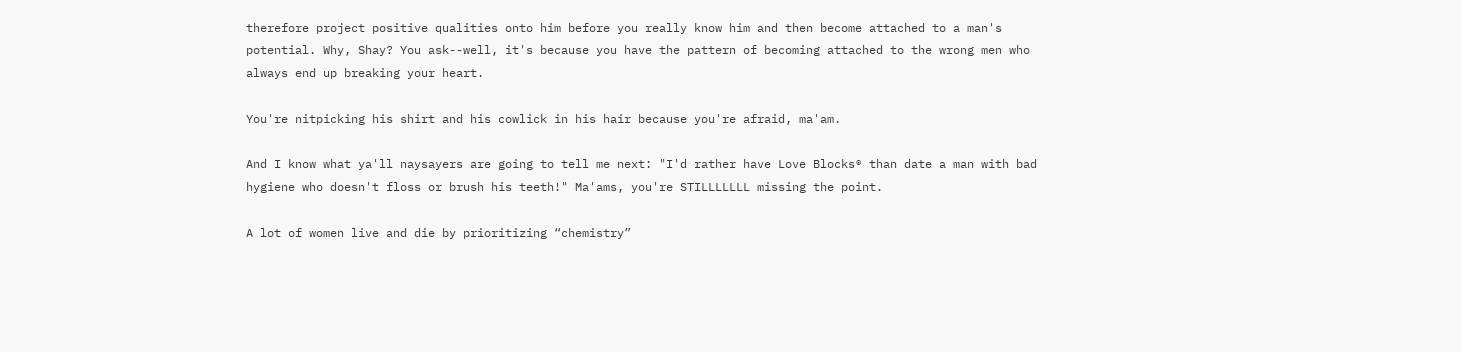therefore project positive qualities onto him before you really know him and then become attached to a man's potential. Why, Shay? You ask--well, it's because you have the pattern of becoming attached to the wrong men who always end up breaking your heart.

You're nitpicking his shirt and his cowlick in his hair because you're afraid, ma'am.

And I know what ya'll naysayers are going to tell me next: "I'd rather have Love Blocks® than date a man with bad hygiene who doesn't floss or brush his teeth!" Ma'ams, you're STILLLLLLL missing the point.

A lot of women live and die by prioritizing “chemistry”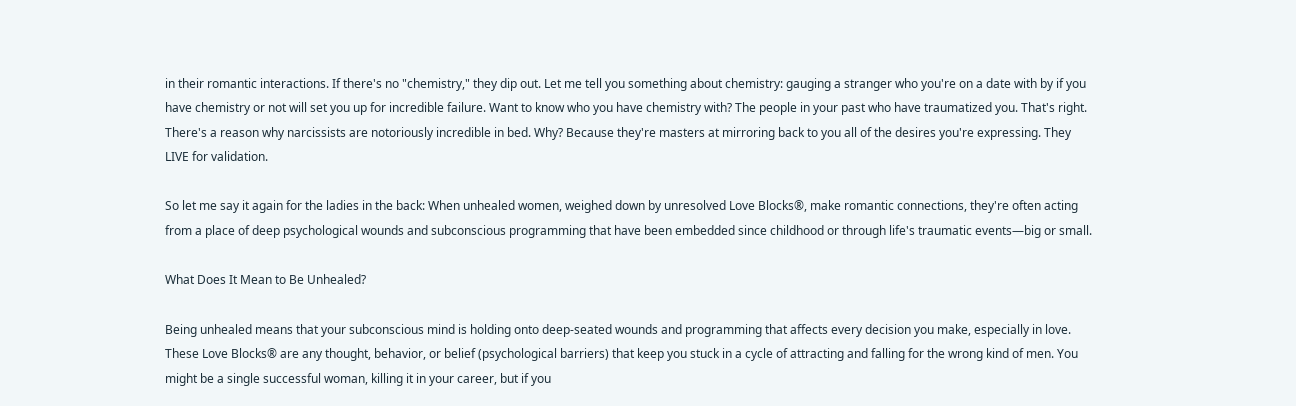in their romantic interactions. If there's no "chemistry," they dip out. Let me tell you something about chemistry: gauging a stranger who you're on a date with by if you have chemistry or not will set you up for incredible failure. Want to know who you have chemistry with? The people in your past who have traumatized you. That's right. There's a reason why narcissists are notoriously incredible in bed. Why? Because they're masters at mirroring back to you all of the desires you're expressing. They LIVE for validation.

So let me say it again for the ladies in the back: When unhealed women, weighed down by unresolved Love Blocks®, make romantic connections, they're often acting from a place of deep psychological wounds and subconscious programming that have been embedded since childhood or through life's traumatic events—big or small.

What Does It Mean to Be Unhealed?

Being unhealed means that your subconscious mind is holding onto deep-seated wounds and programming that affects every decision you make, especially in love. These Love Blocks® are any thought, behavior, or belief (psychological barriers) that keep you stuck in a cycle of attracting and falling for the wrong kind of men. You might be a single successful woman, killing it in your career, but if you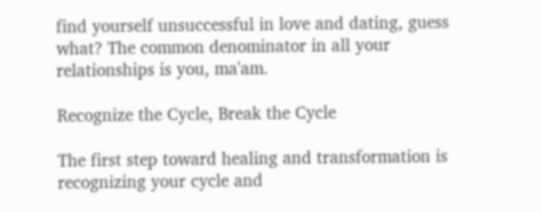find yourself unsuccessful in love and dating, guess what? The common denominator in all your relationships is you, ma'am.

Recognize the Cycle, Break the Cycle

The first step toward healing and transformation is recognizing your cycle and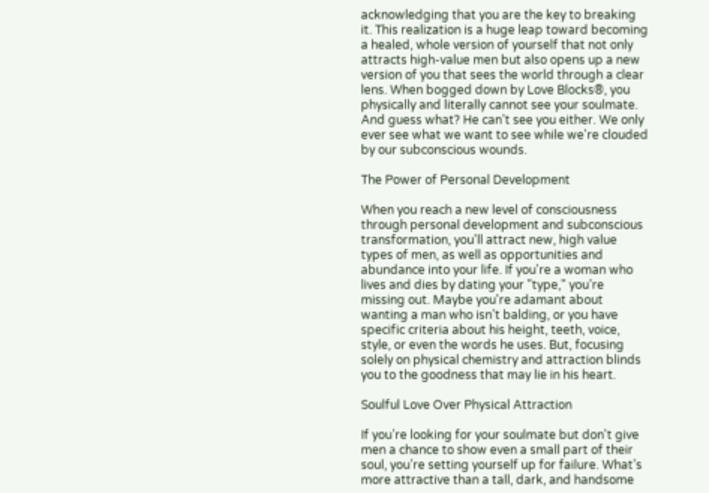acknowledging that you are the key to breaking it. This realization is a huge leap toward becoming a healed, whole version of yourself that not only attracts high-value men but also opens up a new version of you that sees the world through a clear lens. When bogged down by Love Blocks®, you physically and literally cannot see your soulmate. And guess what? He can’t see you either. We only ever see what we want to see while we're clouded by our subconscious wounds.

The Power of Personal Development

When you reach a new level of consciousness through personal development and subconscious transformation, you'll attract new, high value types of men, as well as opportunities and abundance into your life. If you're a woman who lives and dies by dating your "type," you’re missing out. Maybe you're adamant about wanting a man who isn’t balding, or you have specific criteria about his height, teeth, voice, style, or even the words he uses. But, focusing solely on physical chemistry and attraction blinds you to the goodness that may lie in his heart.

Soulful Love Over Physical Attraction

If you’re looking for your soulmate but don't give men a chance to show even a small part of their soul, you’re setting yourself up for failure. What’s more attractive than a tall, dark, and handsome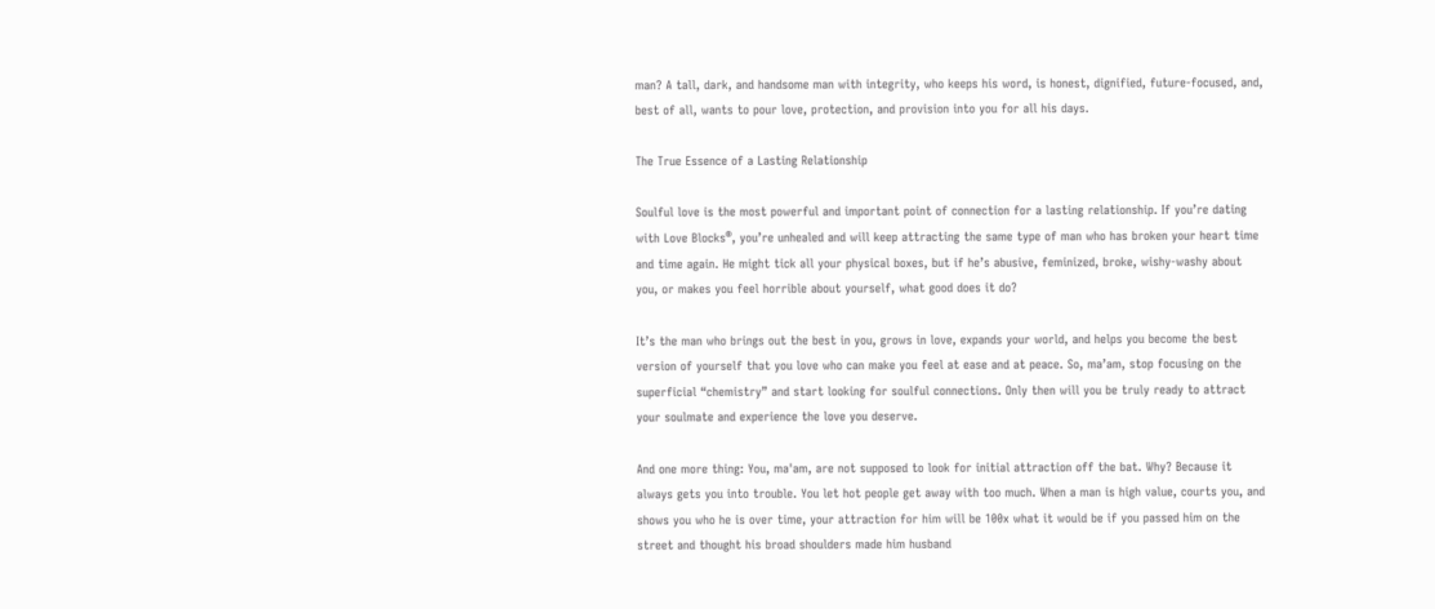man? A tall, dark, and handsome man with integrity, who keeps his word, is honest, dignified, future-focused, and, best of all, wants to pour love, protection, and provision into you for all his days.

The True Essence of a Lasting Relationship

Soulful love is the most powerful and important point of connection for a lasting relationship. If you’re dating with Love Blocks®, you’re unhealed and will keep attracting the same type of man who has broken your heart time and time again. He might tick all your physical boxes, but if he’s abusive, feminized, broke, wishy-washy about you, or makes you feel horrible about yourself, what good does it do?

It’s the man who brings out the best in you, grows in love, expands your world, and helps you become the best version of yourself that you love who can make you feel at ease and at peace. So, ma’am, stop focusing on the superficial “chemistry” and start looking for soulful connections. Only then will you be truly ready to attract your soulmate and experience the love you deserve.

And one more thing: You, ma'am, are not supposed to look for initial attraction off the bat. Why? Because it always gets you into trouble. You let hot people get away with too much. When a man is high value, courts you, and shows you who he is over time, your attraction for him will be 100x what it would be if you passed him on the street and thought his broad shoulders made him husband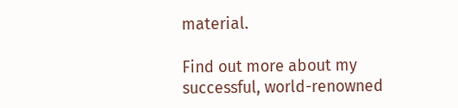material.

Find out more about my successful, world-renowned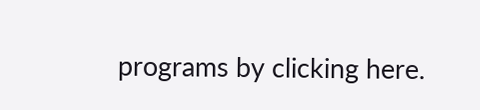programs by clicking here.